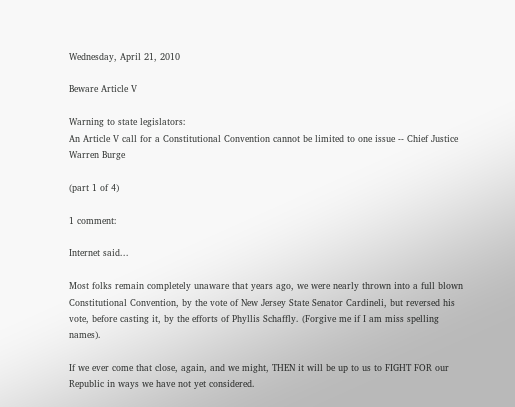Wednesday, April 21, 2010

Beware Article V

Warning to state legislators:
An Article V call for a Constitutional Convention cannot be limited to one issue -- Chief Justice Warren Burge

(part 1 of 4)

1 comment:

Internet said...

Most folks remain completely unaware that years ago, we were nearly thrown into a full blown Constitutional Convention, by the vote of New Jersey State Senator Cardineli, but reversed his vote, before casting it, by the efforts of Phyllis Schaffly. (Forgive me if I am miss spelling names).

If we ever come that close, again, and we might, THEN it will be up to us to FIGHT FOR our Republic in ways we have not yet considered.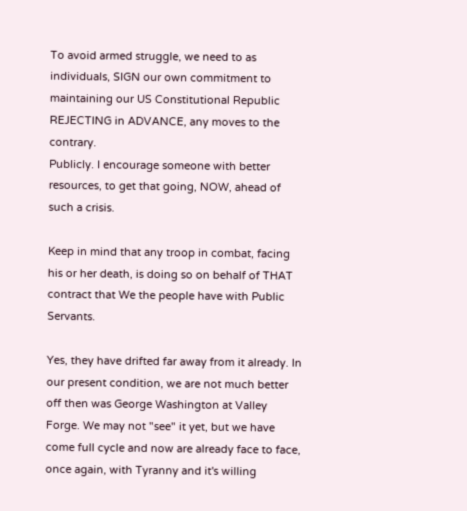To avoid armed struggle, we need to as individuals, SIGN our own commitment to maintaining our US Constitutional Republic REJECTING in ADVANCE, any moves to the contrary.
Publicly. I encourage someone with better resources, to get that going, NOW, ahead of such a crisis.

Keep in mind that any troop in combat, facing his or her death, is doing so on behalf of THAT contract that We the people have with Public Servants.

Yes, they have drifted far away from it already. In our present condition, we are not much better off then was George Washington at Valley Forge. We may not "see" it yet, but we have come full cycle and now are already face to face, once again, with Tyranny and it's willing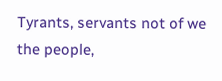Tyrants, servants not of we the people,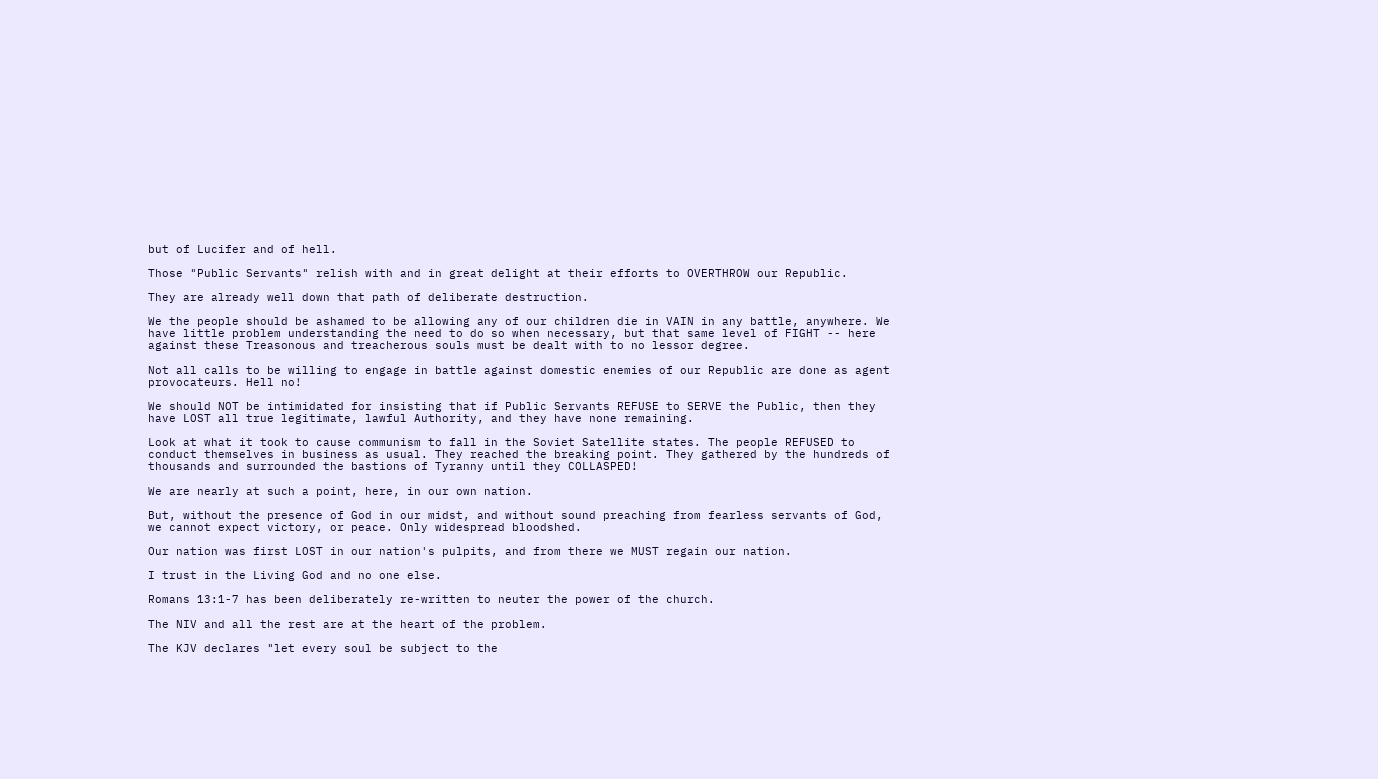but of Lucifer and of hell.

Those "Public Servants" relish with and in great delight at their efforts to OVERTHROW our Republic.

They are already well down that path of deliberate destruction.

We the people should be ashamed to be allowing any of our children die in VAIN in any battle, anywhere. We have little problem understanding the need to do so when necessary, but that same level of FIGHT -- here against these Treasonous and treacherous souls must be dealt with to no lessor degree.

Not all calls to be willing to engage in battle against domestic enemies of our Republic are done as agent provocateurs. Hell no!

We should NOT be intimidated for insisting that if Public Servants REFUSE to SERVE the Public, then they have LOST all true legitimate, lawful Authority, and they have none remaining.

Look at what it took to cause communism to fall in the Soviet Satellite states. The people REFUSED to conduct themselves in business as usual. They reached the breaking point. They gathered by the hundreds of thousands and surrounded the bastions of Tyranny until they COLLASPED!

We are nearly at such a point, here, in our own nation.

But, without the presence of God in our midst, and without sound preaching from fearless servants of God, we cannot expect victory, or peace. Only widespread bloodshed.

Our nation was first LOST in our nation's pulpits, and from there we MUST regain our nation.

I trust in the Living God and no one else.

Romans 13:1-7 has been deliberately re-written to neuter the power of the church.

The NIV and all the rest are at the heart of the problem.

The KJV declares "let every soul be subject to the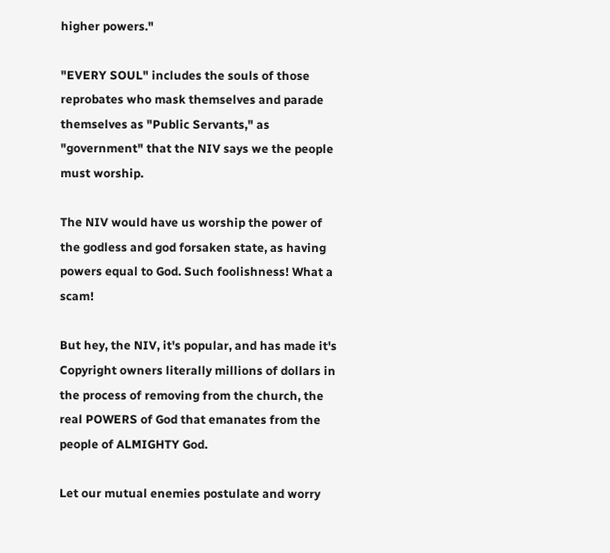higher powers."

"EVERY SOUL" includes the souls of those reprobates who mask themselves and parade themselves as "Public Servants," as "government" that the NIV says we the people must worship.

The NIV would have us worship the power of the godless and god forsaken state, as having powers equal to God. Such foolishness! What a scam!

But hey, the NIV, it's popular, and has made it's Copyright owners literally millions of dollars in the process of removing from the church, the real POWERS of God that emanates from the people of ALMIGHTY God.

Let our mutual enemies postulate and worry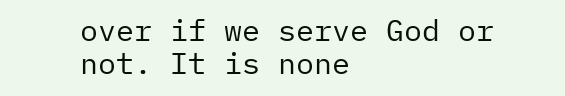over if we serve God or not. It is none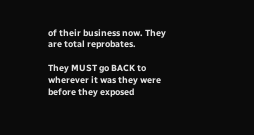of their business now. They are total reprobates.

They MUST go BACK to wherever it was they were before they exposed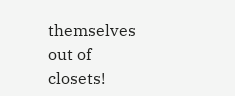themselves out of closets!